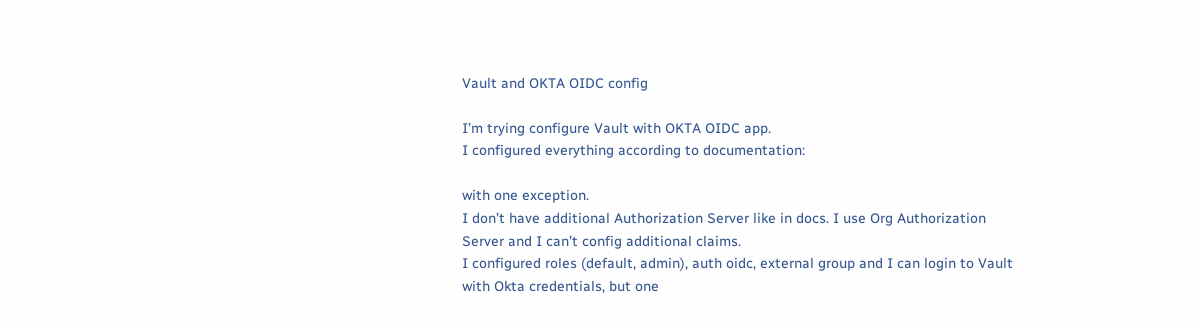Vault and OKTA OIDC config

I’m trying configure Vault with OKTA OIDC app.
I configured everything according to documentation:

with one exception.
I don’t have additional Authorization Server like in docs. I use Org Authorization Server and I can’t config additional claims.
I configured roles (default, admin), auth oidc, external group and I can login to Vault with Okta credentials, but one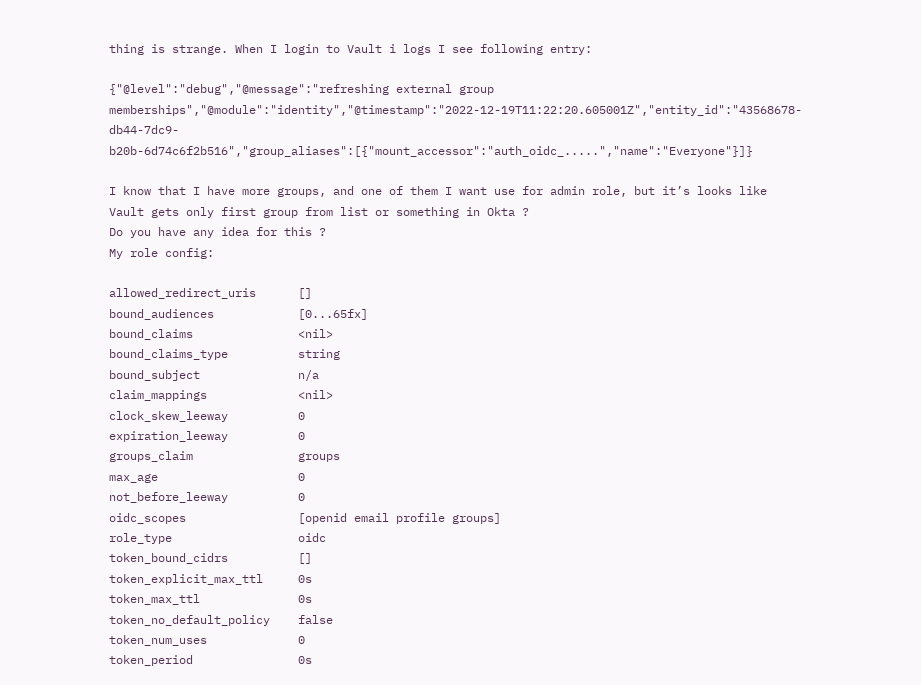thing is strange. When I login to Vault i logs I see following entry:

{"@level":"debug","@message":"refreshing external group memberships","@module":"identity","@timestamp":"2022-12-19T11:22:20.605001Z","entity_id":"43568678-db44-7dc9-b20b-6d74c6f2b516","group_aliases":[{"mount_accessor":"auth_oidc_.....","name":"Everyone"}]}

I know that I have more groups, and one of them I want use for admin role, but it’s looks like Vault gets only first group from list or something in Okta ?
Do you have any idea for this ?
My role config:

allowed_redirect_uris      []
bound_audiences            [0...65fx]
bound_claims               <nil>
bound_claims_type          string
bound_subject              n/a
claim_mappings             <nil>
clock_skew_leeway          0
expiration_leeway          0
groups_claim               groups
max_age                    0
not_before_leeway          0
oidc_scopes                [openid email profile groups]
role_type                  oidc
token_bound_cidrs          []
token_explicit_max_ttl     0s
token_max_ttl              0s
token_no_default_policy    false
token_num_uses             0
token_period               0s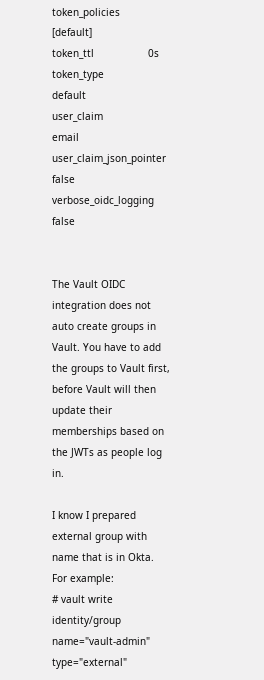token_policies             [default]
token_ttl                  0s
token_type                 default
user_claim                 email
user_claim_json_pointer    false
verbose_oidc_logging       false


The Vault OIDC integration does not auto create groups in Vault. You have to add the groups to Vault first, before Vault will then update their memberships based on the JWTs as people log in.

I know I prepared external group with name that is in Okta.
For example:
# vault write identity/group name="vault-admin" type="external"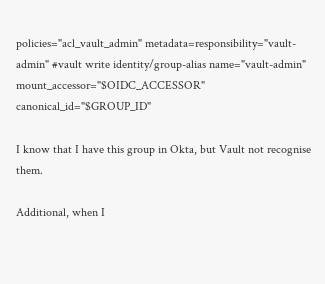policies="acl_vault_admin" metadata=responsibility="vault-admin" #vault write identity/group-alias name="vault-admin" mount_accessor="$OIDC_ACCESSOR" canonical_id="$GROUP_ID"

I know that I have this group in Okta, but Vault not recognise them.

Additional, when I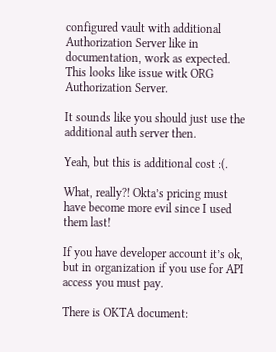configured vault with additional Authorization Server like in documentation, work as expected. This looks like issue witk ORG Authorization Server.

It sounds like you should just use the additional auth server then.

Yeah, but this is additional cost :(.

What, really?! Okta’s pricing must have become more evil since I used them last!

If you have developer account it’s ok, but in organization if you use for API access you must pay.

There is OKTA document: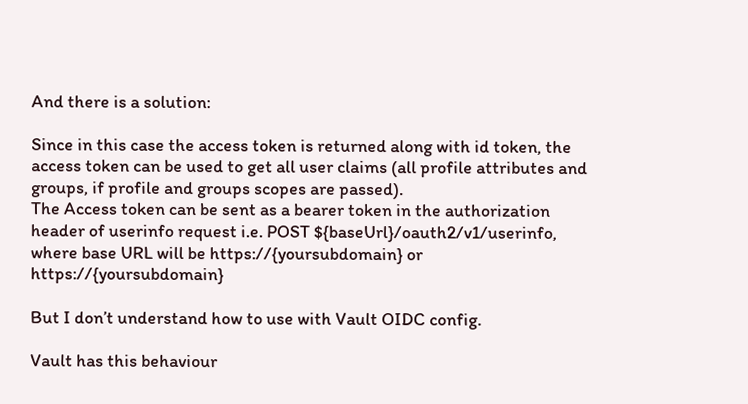And there is a solution:

Since in this case the access token is returned along with id token, the access token can be used to get all user claims (all profile attributes and groups, if profile and groups scopes are passed).
The Access token can be sent as a bearer token in the authorization header of userinfo request i.e. POST ${baseUrl}/oauth2/v1/userinfo, where base URL will be https://{yoursubdomain} or https://{yoursubdomain}

But I don’t understand how to use with Vault OIDC config.

Vault has this behaviour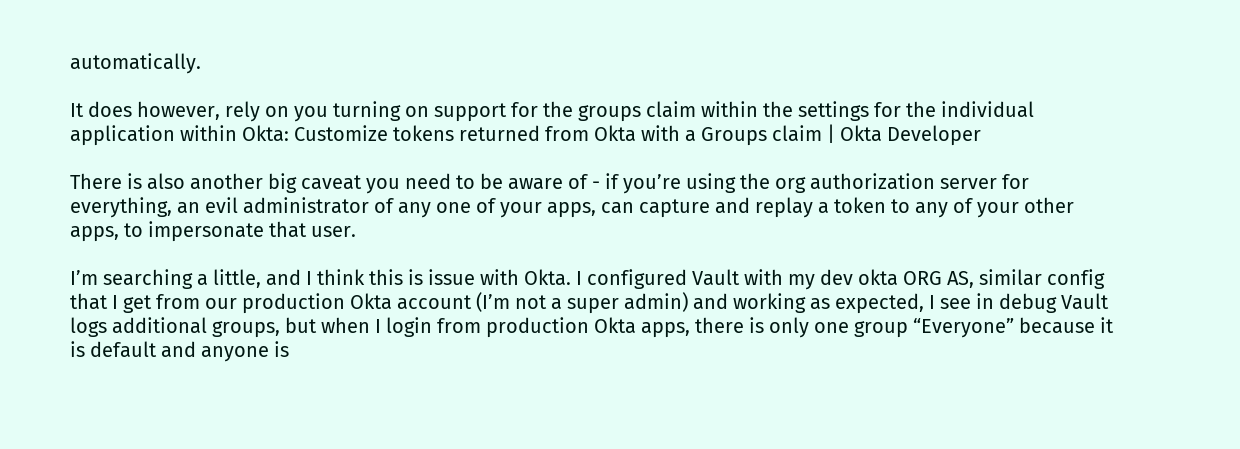automatically.

It does however, rely on you turning on support for the groups claim within the settings for the individual application within Okta: Customize tokens returned from Okta with a Groups claim | Okta Developer

There is also another big caveat you need to be aware of - if you’re using the org authorization server for everything, an evil administrator of any one of your apps, can capture and replay a token to any of your other apps, to impersonate that user.

I’m searching a little, and I think this is issue with Okta. I configured Vault with my dev okta ORG AS, similar config that I get from our production Okta account (I’m not a super admin) and working as expected, I see in debug Vault logs additional groups, but when I login from production Okta apps, there is only one group “Everyone” because it is default and anyone is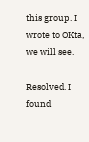this group. I wrote to OKta, we will see.

Resolved. I found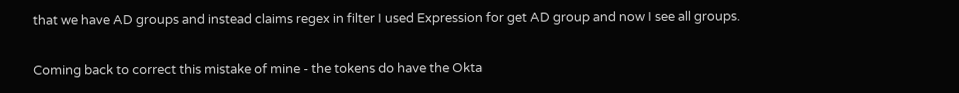that we have AD groups and instead claims regex in filter I used Expression for get AD group and now I see all groups.

Coming back to correct this mistake of mine - the tokens do have the Okta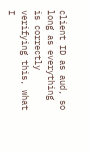client ID as aud, so long as everything is correctly verifying this, what I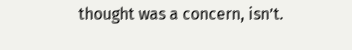thought was a concern, isn’t.